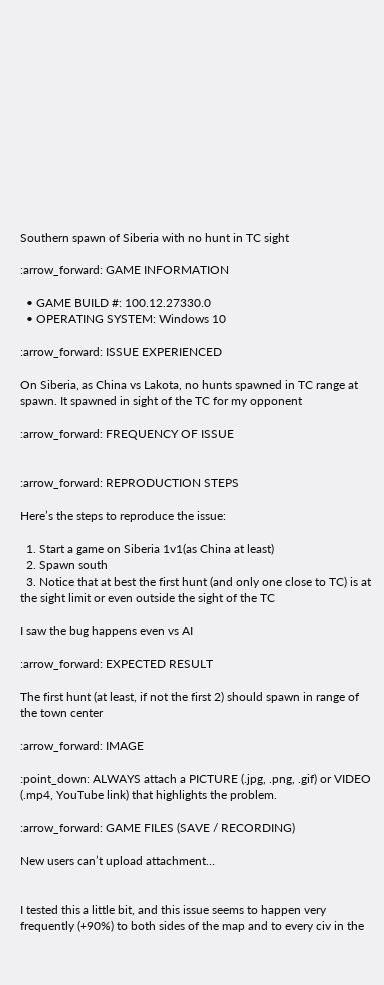Southern spawn of Siberia with no hunt in TC sight

:arrow_forward: GAME INFORMATION

  • GAME BUILD #: 100.12.27330.0
  • OPERATING SYSTEM: Windows 10

:arrow_forward: ISSUE EXPERIENCED

On Siberia, as China vs Lakota, no hunts spawned in TC range at spawn. It spawned in sight of the TC for my opponent

:arrow_forward: FREQUENCY OF ISSUE


:arrow_forward: REPRODUCTION STEPS

Here’s the steps to reproduce the issue:

  1. Start a game on Siberia 1v1(as China at least)
  2. Spawn south
  3. Notice that at best the first hunt (and only one close to TC) is at the sight limit or even outside the sight of the TC

I saw the bug happens even vs AI

:arrow_forward: EXPECTED RESULT

The first hunt (at least, if not the first 2) should spawn in range of the town center

:arrow_forward: IMAGE

:point_down: ALWAYS attach a PICTURE (.jpg, .png, .gif) or VIDEO (.mp4, YouTube link) that highlights the problem.

:arrow_forward: GAME FILES (SAVE / RECORDING)

New users can’t upload attachment…


I tested this a little bit, and this issue seems to happen very frequently (+90%) to both sides of the map and to every civ in the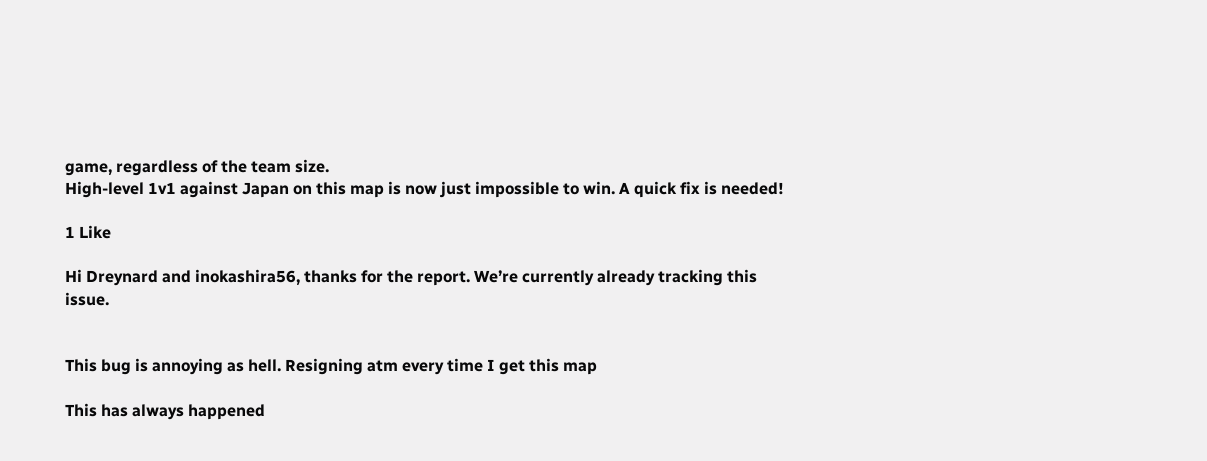game, regardless of the team size.
High-level 1v1 against Japan on this map is now just impossible to win. A quick fix is needed!

1 Like

Hi Dreynard and inokashira56, thanks for the report. We’re currently already tracking this issue.


This bug is annoying as hell. Resigning atm every time I get this map

This has always happened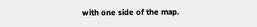with one side of the map.